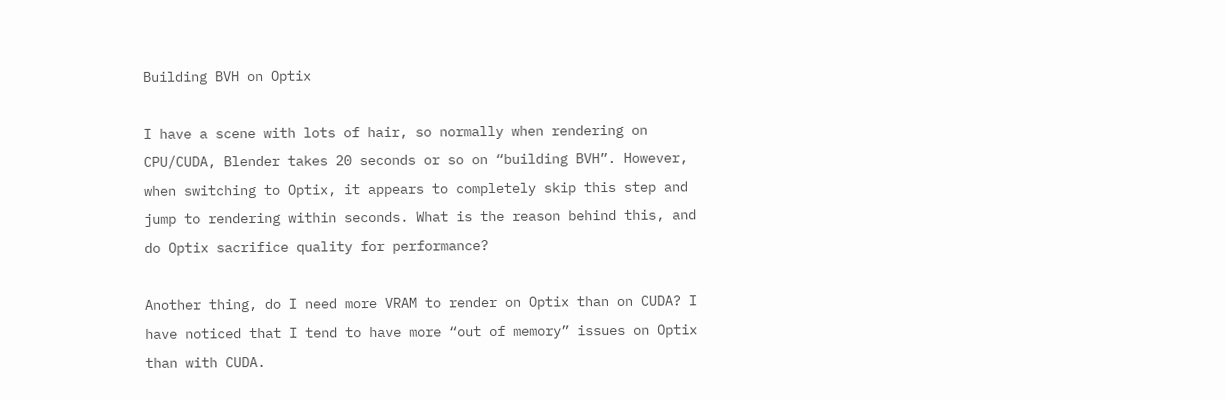Building BVH on Optix

I have a scene with lots of hair, so normally when rendering on CPU/CUDA, Blender takes 20 seconds or so on “building BVH”. However, when switching to Optix, it appears to completely skip this step and jump to rendering within seconds. What is the reason behind this, and do Optix sacrifice quality for performance?

Another thing, do I need more VRAM to render on Optix than on CUDA? I have noticed that I tend to have more “out of memory” issues on Optix than with CUDA.